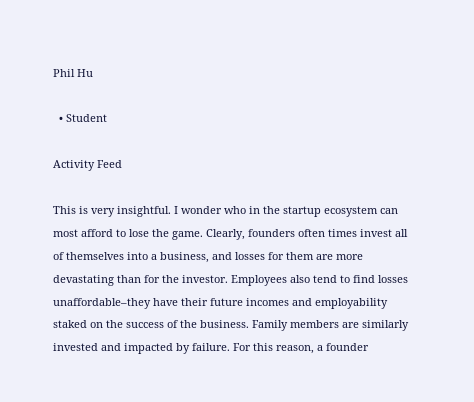Phil Hu

  • Student

Activity Feed

This is very insightful. I wonder who in the startup ecosystem can most afford to lose the game. Clearly, founders often times invest all of themselves into a business, and losses for them are more devastating than for the investor. Employees also tend to find losses unaffordable–they have their future incomes and employability staked on the success of the business. Family members are similarly invested and impacted by failure. For this reason, a founder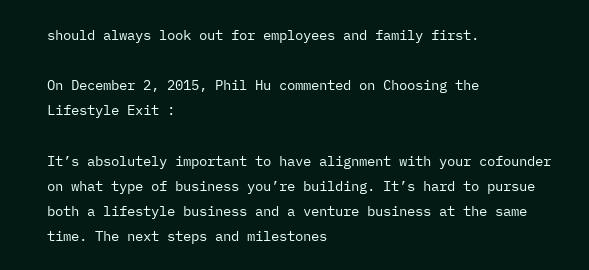should always look out for employees and family first.

On December 2, 2015, Phil Hu commented on Choosing the Lifestyle Exit :

It’s absolutely important to have alignment with your cofounder on what type of business you’re building. It’s hard to pursue both a lifestyle business and a venture business at the same time. The next steps and milestones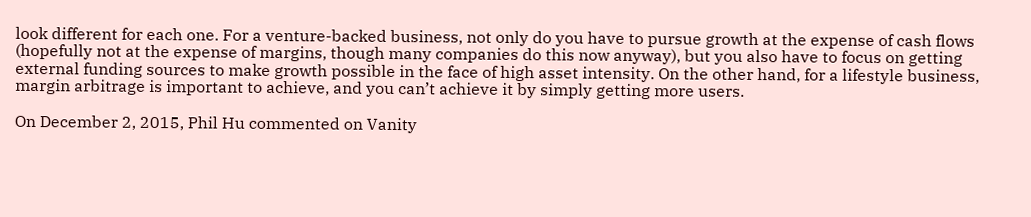look different for each one. For a venture-backed business, not only do you have to pursue growth at the expense of cash flows (hopefully not at the expense of margins, though many companies do this now anyway), but you also have to focus on getting external funding sources to make growth possible in the face of high asset intensity. On the other hand, for a lifestyle business, margin arbitrage is important to achieve, and you can’t achieve it by simply getting more users.

On December 2, 2015, Phil Hu commented on Vanity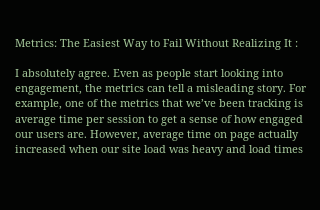Metrics: The Easiest Way to Fail Without Realizing It :

I absolutely agree. Even as people start looking into engagement, the metrics can tell a misleading story. For example, one of the metrics that we’ve been tracking is average time per session to get a sense of how engaged our users are. However, average time on page actually increased when our site load was heavy and load times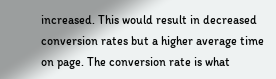increased. This would result in decreased conversion rates but a higher average time on page. The conversion rate is what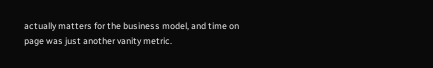actually matters for the business model, and time on page was just another vanity metric.